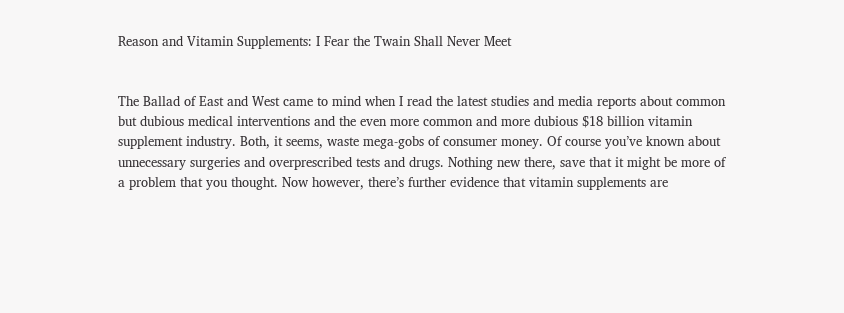Reason and Vitamin Supplements: I Fear the Twain Shall Never Meet


The Ballad of East and West came to mind when I read the latest studies and media reports about common but dubious medical interventions and the even more common and more dubious $18 billion vitamin supplement industry. Both, it seems, waste mega-gobs of consumer money. Of course you’ve known about unnecessary surgeries and overprescribed tests and drugs. Nothing new there, save that it might be more of a problem that you thought. Now however, there’s further evidence that vitamin supplements are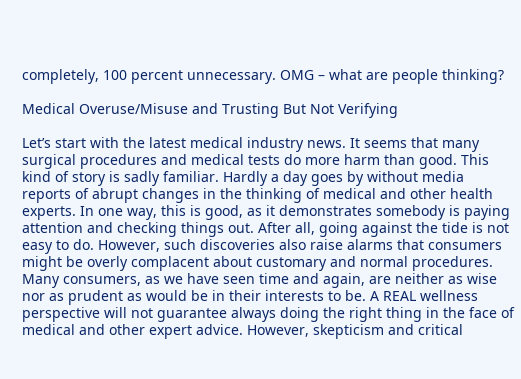completely, 100 percent unnecessary. OMG – what are people thinking?

Medical Overuse/Misuse and Trusting But Not Verifying

Let’s start with the latest medical industry news. It seems that many surgical procedures and medical tests do more harm than good. This kind of story is sadly familiar. Hardly a day goes by without media reports of abrupt changes in the thinking of medical and other health experts. In one way, this is good, as it demonstrates somebody is paying attention and checking things out. After all, going against the tide is not easy to do. However, such discoveries also raise alarms that consumers might be overly complacent about customary and normal procedures. Many consumers, as we have seen time and again, are neither as wise nor as prudent as would be in their interests to be. A REAL wellness perspective will not guarantee always doing the right thing in the face of medical and other expert advice. However, skepticism and critical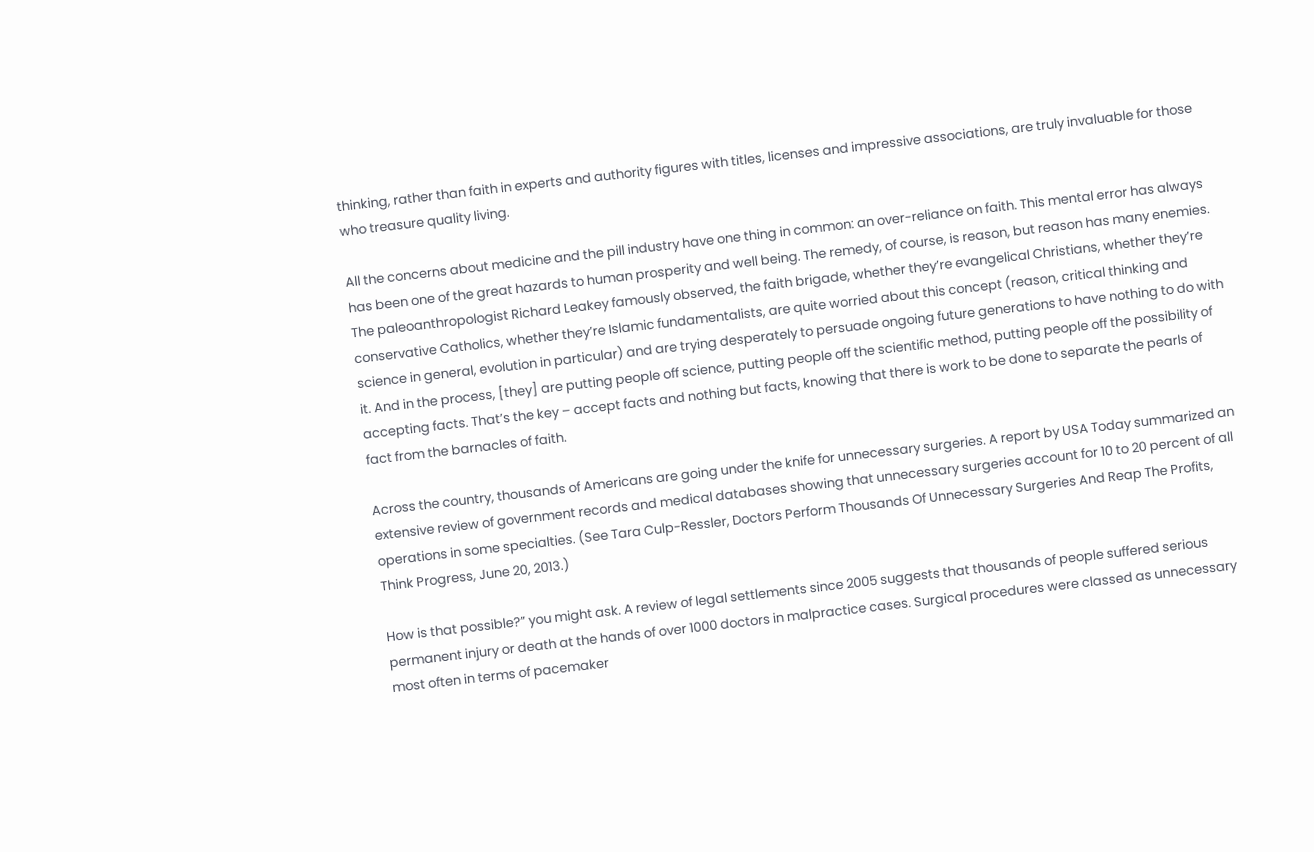thinking, rather than faith in experts and authority figures with titles, licenses and impressive associations, are truly invaluable for those who treasure quality living.

All the concerns about medicine and the pill industry have one thing in common: an over-reliance on faith. This mental error has always has been one of the great hazards to human prosperity and well being. The remedy, of course, is reason, but reason has many enemies. The paleoanthropologist Richard Leakey famously observed, the faith brigade, whether they’re evangelical Christians, whether they’re conservative Catholics, whether they’re Islamic fundamentalists, are quite worried about this concept (reason, critical thinking and science in general, evolution in particular) and are trying desperately to persuade ongoing future generations to have nothing to do with it. And in the process, [they] are putting people off science, putting people off the scientific method, putting people off the possibility of accepting facts. That’s the key – accept facts and nothing but facts, knowing that there is work to be done to separate the pearls of fact from the barnacles of faith.

Across the country, thousands of Americans are going under the knife for unnecessary surgeries. A report by USA Today summarized an extensive review of government records and medical databases showing that unnecessary surgeries account for 10 to 20 percent of all operations in some specialties. (See Tara Culp-Ressler, Doctors Perform Thousands Of Unnecessary Surgeries And Reap The Profits, Think Progress, June 20, 2013.)

How is that possible?” you might ask. A review of legal settlements since 2005 suggests that thousands of people suffered serious permanent injury or death at the hands of over 1000 doctors in malpractice cases. Surgical procedures were classed as unnecessary most often in terms of pacemaker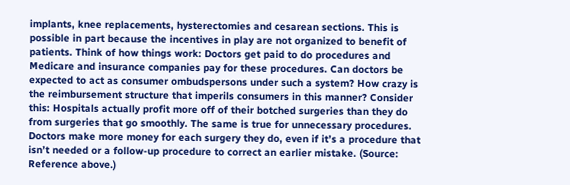implants, knee replacements, hysterectomies and cesarean sections. This is possible in part because the incentives in play are not organized to benefit of patients. Think of how things work: Doctors get paid to do procedures and Medicare and insurance companies pay for these procedures. Can doctors be expected to act as consumer ombudspersons under such a system? How crazy is the reimbursement structure that imperils consumers in this manner? Consider this: Hospitals actually profit more off of their botched surgeries than they do from surgeries that go smoothly. The same is true for unnecessary procedures. Doctors make more money for each surgery they do, even if it’s a procedure that isn’t needed or a follow-up procedure to correct an earlier mistake. (Source: Reference above.)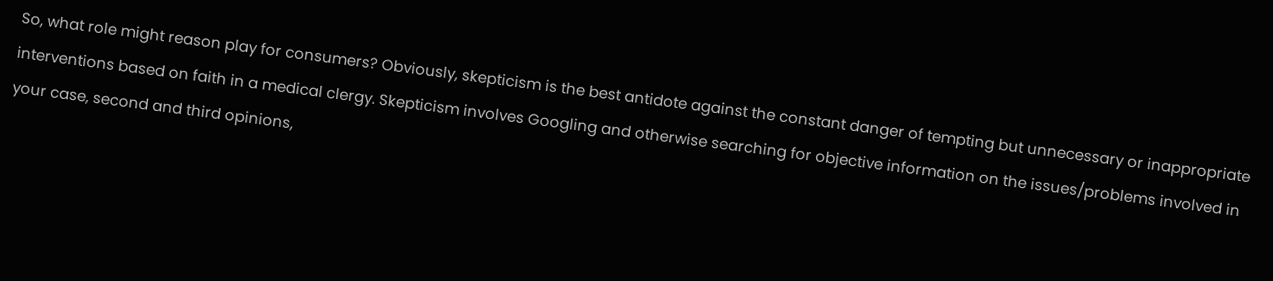So, what role might reason play for consumers? Obviously, skepticism is the best antidote against the constant danger of tempting but unnecessary or inappropriate interventions based on faith in a medical clergy. Skepticism involves Googling and otherwise searching for objective information on the issues/problems involved in your case, second and third opinions,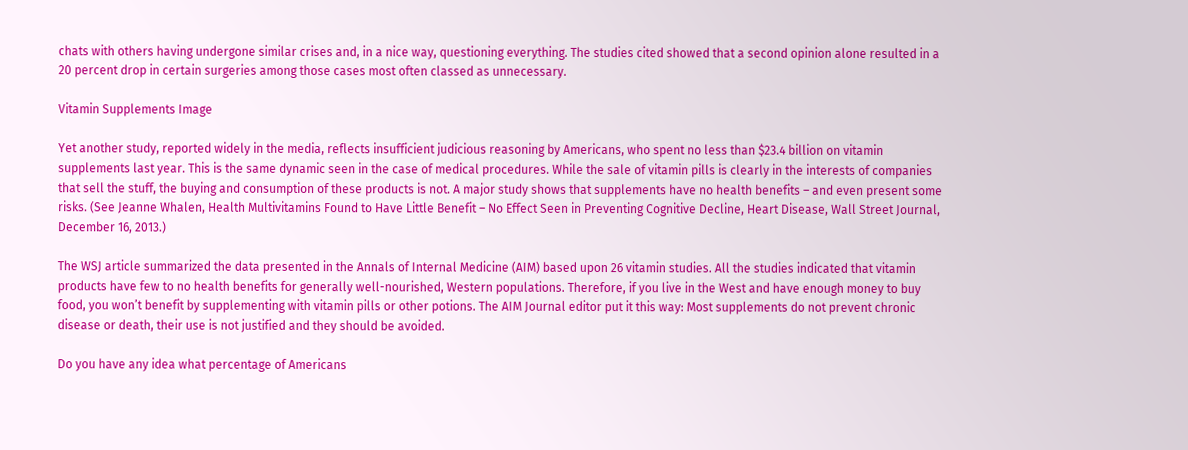chats with others having undergone similar crises and, in a nice way, questioning everything. The studies cited showed that a second opinion alone resulted in a 20 percent drop in certain surgeries among those cases most often classed as unnecessary.

Vitamin Supplements Image

Yet another study, reported widely in the media, reflects insufficient judicious reasoning by Americans, who spent no less than $23.4 billion on vitamin supplements last year. This is the same dynamic seen in the case of medical procedures. While the sale of vitamin pills is clearly in the interests of companies that sell the stuff, the buying and consumption of these products is not. A major study shows that supplements have no health benefits – and even present some risks. (See Jeanne Whalen, Health Multivitamins Found to Have Little Benefit – No Effect Seen in Preventing Cognitive Decline, Heart Disease, Wall Street Journal, December 16, 2013.)

The WSJ article summarized the data presented in the Annals of Internal Medicine (AIM) based upon 26 vitamin studies. All the studies indicated that vitamin products have few to no health benefits for generally well-nourished, Western populations. Therefore, if you live in the West and have enough money to buy food, you won’t benefit by supplementing with vitamin pills or other potions. The AIM Journal editor put it this way: Most supplements do not prevent chronic disease or death, their use is not justified and they should be avoided.

Do you have any idea what percentage of Americans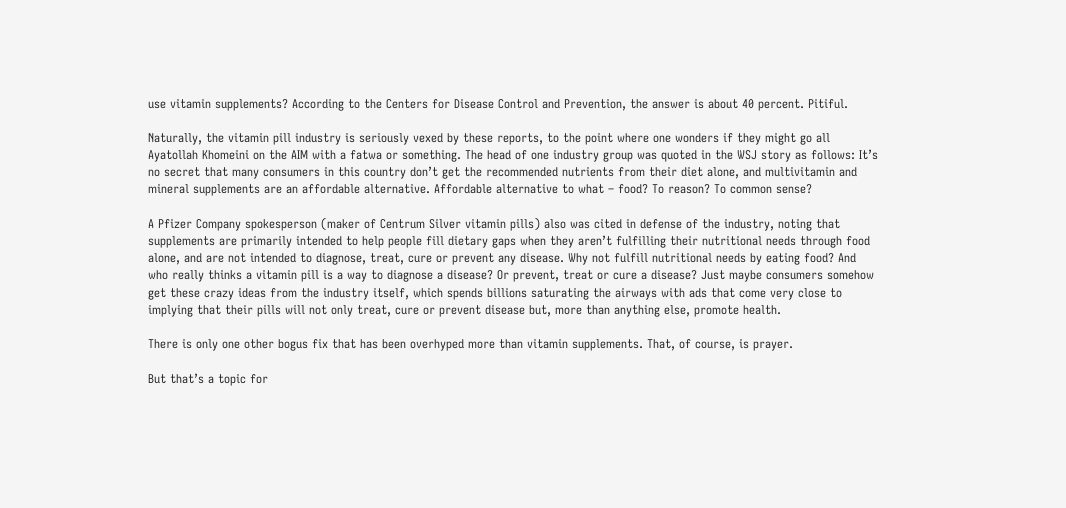use vitamin supplements? According to the Centers for Disease Control and Prevention, the answer is about 40 percent. Pitiful.

Naturally, the vitamin pill industry is seriously vexed by these reports, to the point where one wonders if they might go all Ayatollah Khomeini on the AIM with a fatwa or something. The head of one industry group was quoted in the WSJ story as follows: It’s no secret that many consumers in this country don’t get the recommended nutrients from their diet alone, and multivitamin and mineral supplements are an affordable alternative. Affordable alternative to what – food? To reason? To common sense?

A Pfizer Company spokesperson (maker of Centrum Silver vitamin pills) also was cited in defense of the industry, noting that supplements are primarily intended to help people fill dietary gaps when they aren’t fulfilling their nutritional needs through food alone, and are not intended to diagnose, treat, cure or prevent any disease. Why not fulfill nutritional needs by eating food? And who really thinks a vitamin pill is a way to diagnose a disease? Or prevent, treat or cure a disease? Just maybe consumers somehow get these crazy ideas from the industry itself, which spends billions saturating the airways with ads that come very close to implying that their pills will not only treat, cure or prevent disease but, more than anything else, promote health.

There is only one other bogus fix that has been overhyped more than vitamin supplements. That, of course, is prayer.

But that’s a topic for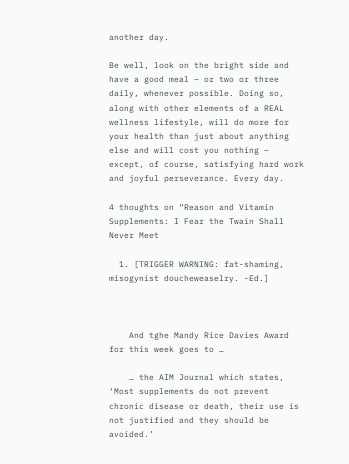another day.

Be well, look on the bright side and have a good meal – or two or three daily, whenever possible. Doing so, along with other elements of a REAL wellness lifestyle, will do more for your health than just about anything else and will cost you nothing – except, of course, satisfying hard work and joyful perseverance. Every day.

4 thoughts on “Reason and Vitamin Supplements: I Fear the Twain Shall Never Meet

  1. [TRIGGER WARNING: fat-shaming, misogynist doucheweaselry. -Ed.]



    And tghe Mandy Rice Davies Award for this week goes to …

    … the AIM Journal which states, ‘Most supplements do not prevent chronic disease or death, their use is not justified and they should be avoided.’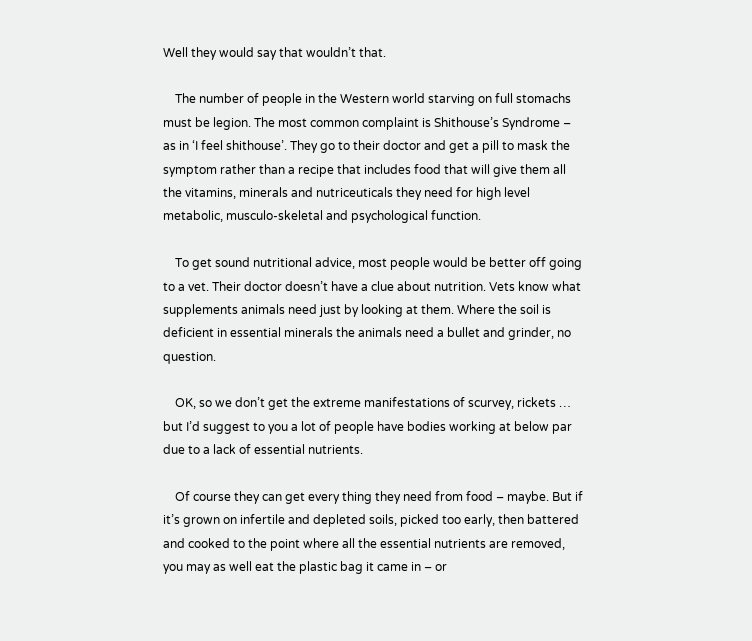Well they would say that wouldn’t that.

    The number of people in the Western world starving on full stomachs must be legion. The most common complaint is Shithouse’s Syndrome – as in ‘I feel shithouse’. They go to their doctor and get a pill to mask the symptom rather than a recipe that includes food that will give them all the vitamins, minerals and nutriceuticals they need for high level metabolic, musculo-skeletal and psychological function.

    To get sound nutritional advice, most people would be better off going to a vet. Their doctor doesn’t have a clue about nutrition. Vets know what supplements animals need just by looking at them. Where the soil is deficient in essential minerals the animals need a bullet and grinder, no question.

    OK, so we don’t get the extreme manifestations of scurvey, rickets … but I’d suggest to you a lot of people have bodies working at below par due to a lack of essential nutrients.

    Of course they can get every thing they need from food – maybe. But if it’s grown on infertile and depleted soils, picked too early, then battered and cooked to the point where all the essential nutrients are removed, you may as well eat the plastic bag it came in – or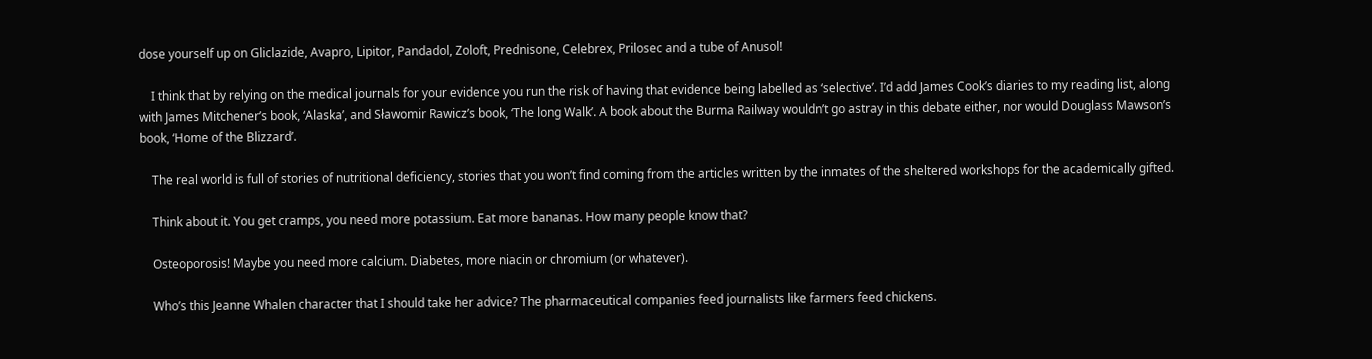dose yourself up on Gliclazide, Avapro, Lipitor, Pandadol, Zoloft, Prednisone, Celebrex, Prilosec and a tube of Anusol!

    I think that by relying on the medical journals for your evidence you run the risk of having that evidence being labelled as ‘selective’. I’d add James Cook’s diaries to my reading list, along with James Mitchener’s book, ‘Alaska’, and Sławomir Rawicz’s book, ‘The long Walk’. A book about the Burma Railway wouldn’t go astray in this debate either, nor would Douglass Mawson’s book, ‘Home of the Blizzard’.

    The real world is full of stories of nutritional deficiency, stories that you won’t find coming from the articles written by the inmates of the sheltered workshops for the academically gifted.

    Think about it. You get cramps, you need more potassium. Eat more bananas. How many people know that?

    Osteoporosis! Maybe you need more calcium. Diabetes, more niacin or chromium (or whatever).

    Who’s this Jeanne Whalen character that I should take her advice? The pharmaceutical companies feed journalists like farmers feed chickens.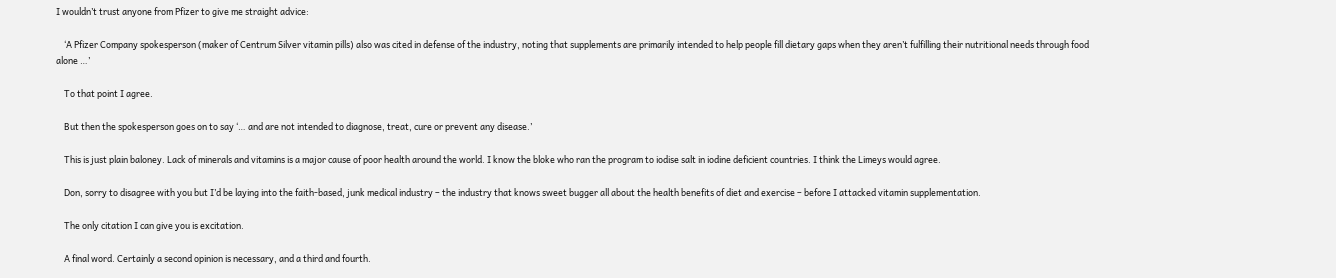I wouldn’t trust anyone from Pfizer to give me straight advice:

    ‘A Pfizer Company spokesperson (maker of Centrum Silver vitamin pills) also was cited in defense of the industry, noting that supplements are primarily intended to help people fill dietary gaps when they aren’t fulfilling their nutritional needs through food alone …’

    To that point I agree.

    But then the spokesperson goes on to say ‘… and are not intended to diagnose, treat, cure or prevent any disease.’

    This is just plain baloney. Lack of minerals and vitamins is a major cause of poor health around the world. I know the bloke who ran the program to iodise salt in iodine deficient countries. I think the Limeys would agree.

    Don, sorry to disagree with you but I’d be laying into the faith-based, junk medical industry – the industry that knows sweet bugger all about the health benefits of diet and exercise – before I attacked vitamin supplementation.

    The only citation I can give you is excitation.

    A final word. Certainly a second opinion is necessary, and a third and fourth.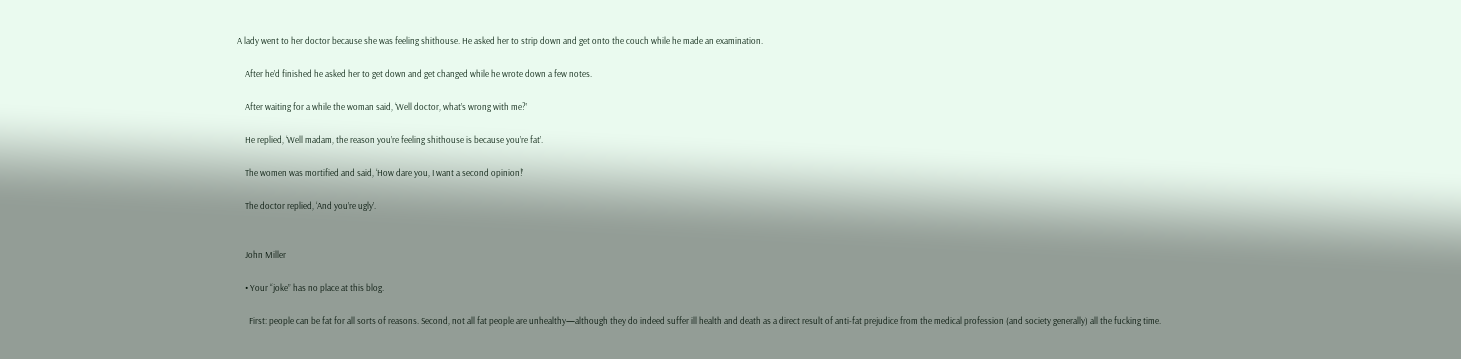A lady went to her doctor because she was feeling shithouse. He asked her to strip down and get onto the couch while he made an examination.

    After he’d finished he asked her to get down and get changed while he wrote down a few notes.

    After waiting for a while the woman said, ‘Well doctor, what’s wrong with me?’

    He replied, ‘Well madam, the reason you’re feeling shithouse is because you’re fat’.

    The women was mortified and said, ‘How dare you, I want a second opinion!’

    The doctor replied, ‘And you’re ugly’.


    John Miller

    • Your “joke” has no place at this blog.

      First: people can be fat for all sorts of reasons. Second, not all fat people are unhealthy—although they do indeed suffer ill health and death as a direct result of anti-fat prejudice from the medical profession (and society generally) all the fucking time.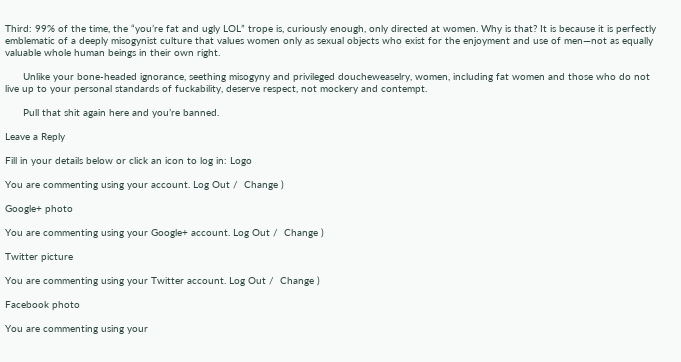Third: 99% of the time, the “you’re fat and ugly LOL” trope is, curiously enough, only directed at women. Why is that? It is because it is perfectly emblematic of a deeply misogynist culture that values women only as sexual objects who exist for the enjoyment and use of men—not as equally valuable whole human beings in their own right.

      Unlike your bone-headed ignorance, seething misogyny and privileged doucheweaselry, women, including fat women and those who do not live up to your personal standards of fuckability, deserve respect, not mockery and contempt.

      Pull that shit again here and you’re banned.

Leave a Reply

Fill in your details below or click an icon to log in: Logo

You are commenting using your account. Log Out /  Change )

Google+ photo

You are commenting using your Google+ account. Log Out /  Change )

Twitter picture

You are commenting using your Twitter account. Log Out /  Change )

Facebook photo

You are commenting using your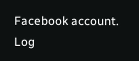Facebook account. Log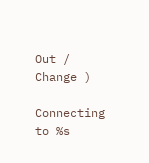Out /  Change )

Connecting to %s